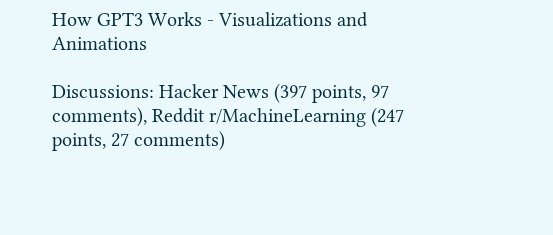How GPT3 Works - Visualizations and Animations

Discussions: Hacker News (397 points, 97 comments), Reddit r/MachineLearning (247 points, 27 comments)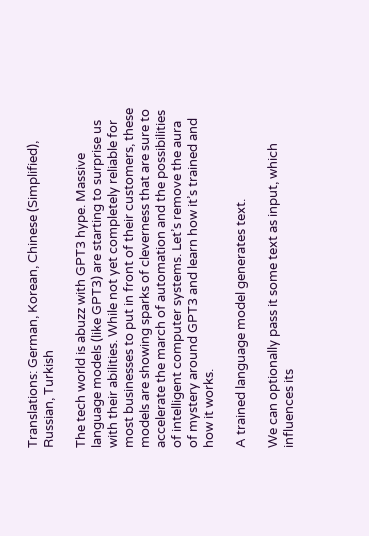Translations: German, Korean, Chinese (Simplified), Russian, Turkish

The tech world is abuzz with GPT3 hype. Massive language models (like GPT3) are starting to surprise us with their abilities. While not yet completely reliable for most businesses to put in front of their customers, these models are showing sparks of cleverness that are sure to accelerate the march of automation and the possibilities of intelligent computer systems. Let’s remove the aura of mystery around GPT3 and learn how it’s trained and how it works.

A trained language model generates text.

We can optionally pass it some text as input, which influences its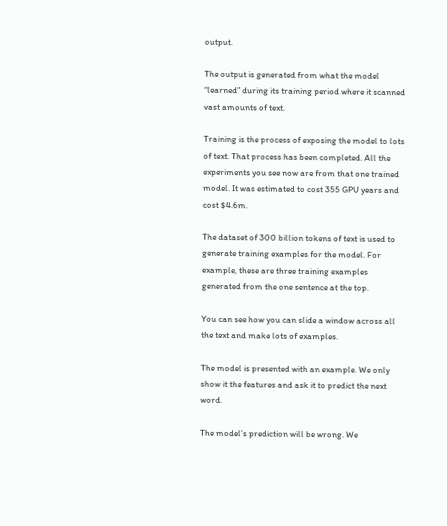output.

The output is generated from what the model “learned” during its training period where it scanned vast amounts of text.

Training is the process of exposing the model to lots of text. That process has been completed. All the experiments you see now are from that one trained model. It was estimated to cost 355 GPU years and cost $4.6m.

The dataset of 300 billion tokens of text is used to generate training examples for the model. For example, these are three training examples generated from the one sentence at the top.

You can see how you can slide a window across all the text and make lots of examples.

The model is presented with an example. We only show it the features and ask it to predict the next word.

The model’s prediction will be wrong. We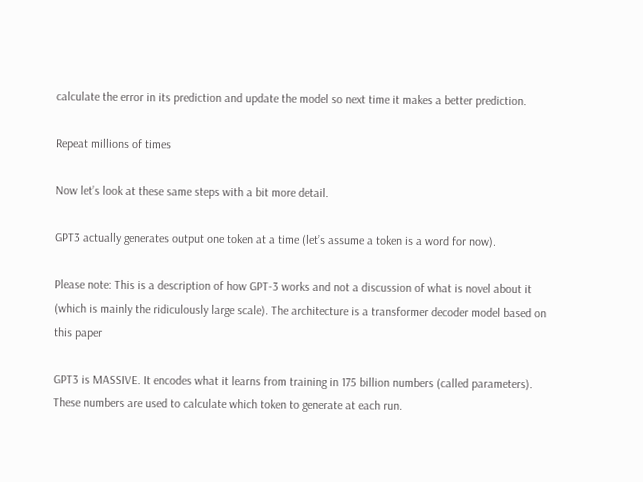calculate the error in its prediction and update the model so next time it makes a better prediction.

Repeat millions of times

Now let’s look at these same steps with a bit more detail.

GPT3 actually generates output one token at a time (let’s assume a token is a word for now).

Please note: This is a description of how GPT-3 works and not a discussion of what is novel about it (which is mainly the ridiculously large scale). The architecture is a transformer decoder model based on this paper

GPT3 is MASSIVE. It encodes what it learns from training in 175 billion numbers (called parameters). These numbers are used to calculate which token to generate at each run.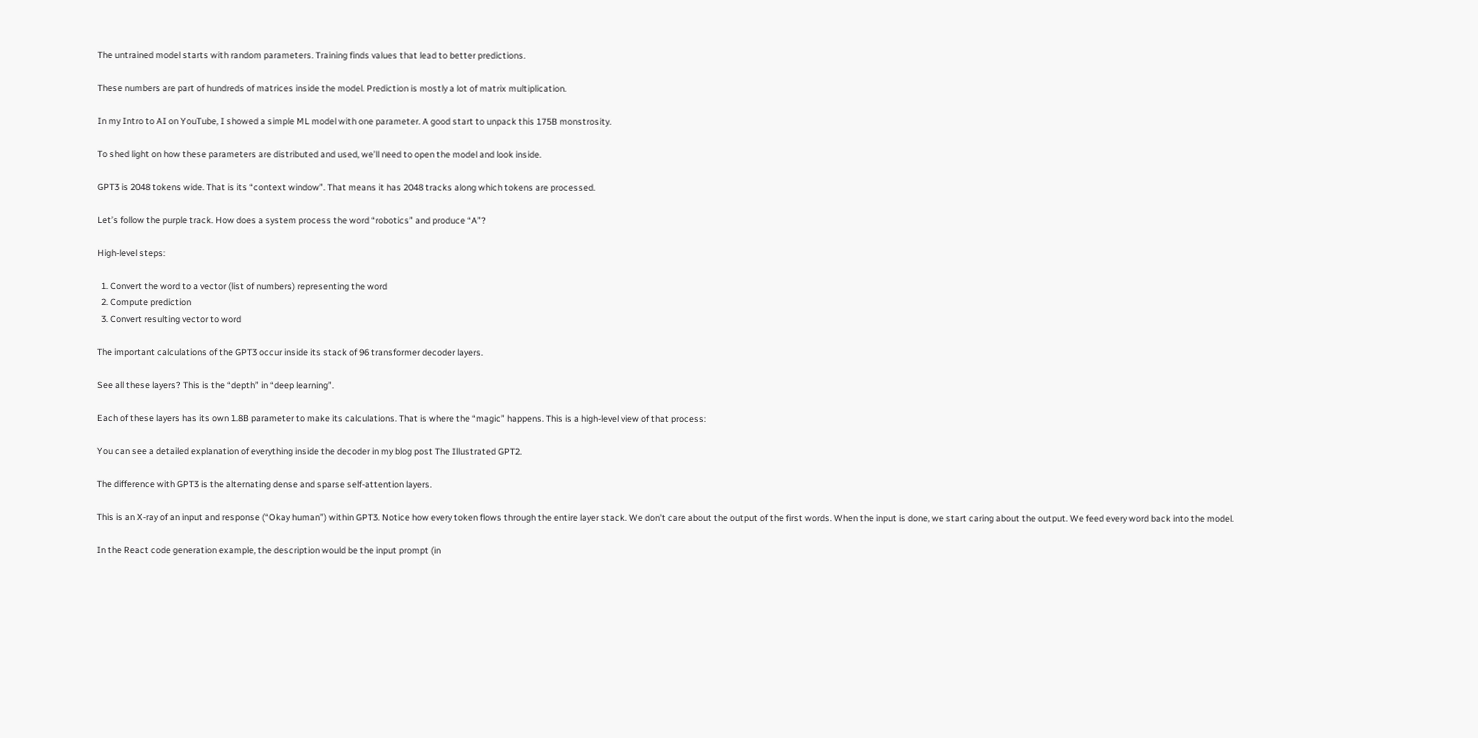The untrained model starts with random parameters. Training finds values that lead to better predictions.

These numbers are part of hundreds of matrices inside the model. Prediction is mostly a lot of matrix multiplication.

In my Intro to AI on YouTube, I showed a simple ML model with one parameter. A good start to unpack this 175B monstrosity.

To shed light on how these parameters are distributed and used, we’ll need to open the model and look inside.

GPT3 is 2048 tokens wide. That is its “context window”. That means it has 2048 tracks along which tokens are processed.

Let’s follow the purple track. How does a system process the word “robotics” and produce “A”?

High-level steps:

  1. Convert the word to a vector (list of numbers) representing the word
  2. Compute prediction
  3. Convert resulting vector to word

The important calculations of the GPT3 occur inside its stack of 96 transformer decoder layers.

See all these layers? This is the “depth” in “deep learning”.

Each of these layers has its own 1.8B parameter to make its calculations. That is where the “magic” happens. This is a high-level view of that process:

You can see a detailed explanation of everything inside the decoder in my blog post The Illustrated GPT2.

The difference with GPT3 is the alternating dense and sparse self-attention layers.

This is an X-ray of an input and response (“Okay human”) within GPT3. Notice how every token flows through the entire layer stack. We don’t care about the output of the first words. When the input is done, we start caring about the output. We feed every word back into the model.

In the React code generation example, the description would be the input prompt (in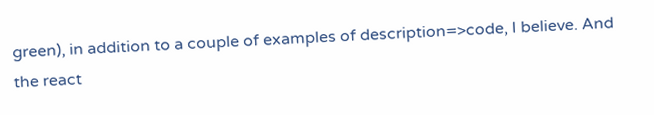green), in addition to a couple of examples of description=>code, I believe. And the react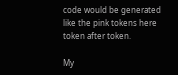code would be generated like the pink tokens here token after token.

My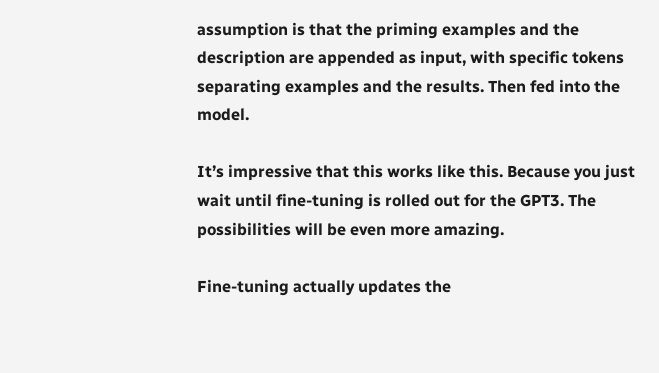assumption is that the priming examples and the description are appended as input, with specific tokens separating examples and the results. Then fed into the model.

It’s impressive that this works like this. Because you just wait until fine-tuning is rolled out for the GPT3. The possibilities will be even more amazing.

Fine-tuning actually updates the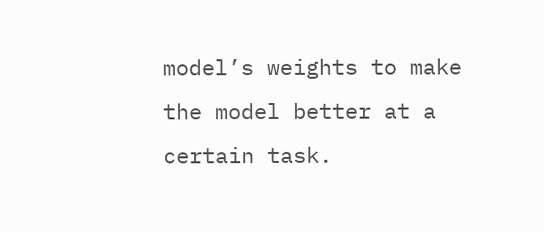model’s weights to make the model better at a certain task.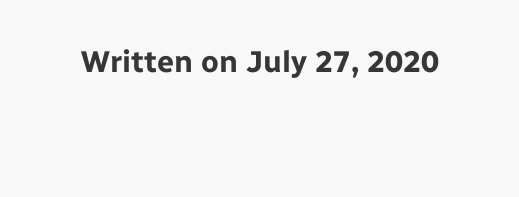Written on July 27, 2020